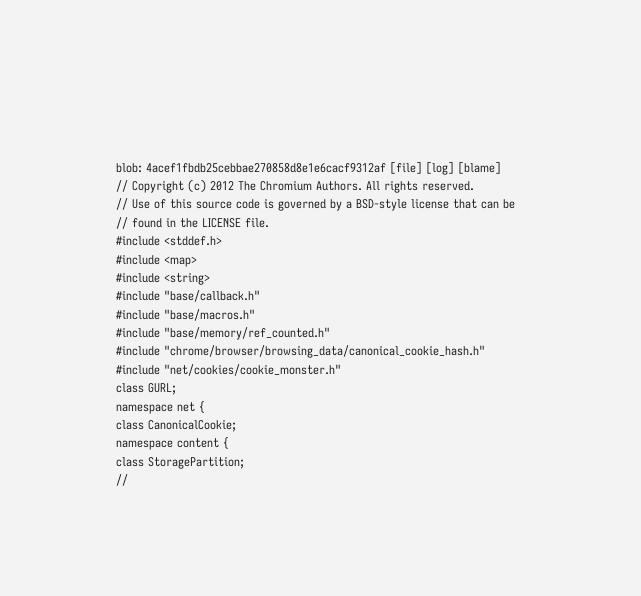blob: 4acef1fbdb25cebbae270858d8e1e6cacf9312af [file] [log] [blame]
// Copyright (c) 2012 The Chromium Authors. All rights reserved.
// Use of this source code is governed by a BSD-style license that can be
// found in the LICENSE file.
#include <stddef.h>
#include <map>
#include <string>
#include "base/callback.h"
#include "base/macros.h"
#include "base/memory/ref_counted.h"
#include "chrome/browser/browsing_data/canonical_cookie_hash.h"
#include "net/cookies/cookie_monster.h"
class GURL;
namespace net {
class CanonicalCookie;
namespace content {
class StoragePartition;
//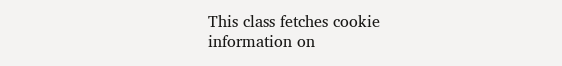This class fetches cookie information on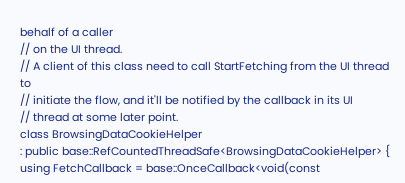behalf of a caller
// on the UI thread.
// A client of this class need to call StartFetching from the UI thread to
// initiate the flow, and it'll be notified by the callback in its UI
// thread at some later point.
class BrowsingDataCookieHelper
: public base::RefCountedThreadSafe<BrowsingDataCookieHelper> {
using FetchCallback = base::OnceCallback<void(const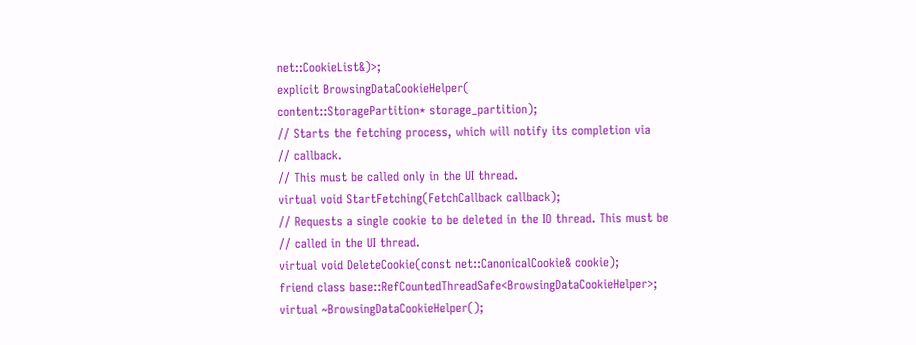net::CookieList&)>;
explicit BrowsingDataCookieHelper(
content::StoragePartition* storage_partition);
// Starts the fetching process, which will notify its completion via
// callback.
// This must be called only in the UI thread.
virtual void StartFetching(FetchCallback callback);
// Requests a single cookie to be deleted in the IO thread. This must be
// called in the UI thread.
virtual void DeleteCookie(const net::CanonicalCookie& cookie);
friend class base::RefCountedThreadSafe<BrowsingDataCookieHelper>;
virtual ~BrowsingDataCookieHelper();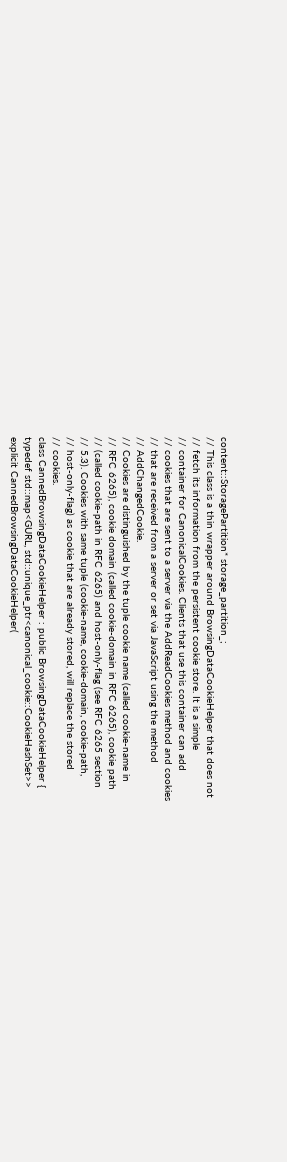content::StoragePartition* storage_partition_;
// This class is a thin wrapper around BrowsingDataCookieHelper that does not
// fetch its information from the persistent cookie store. It is a simple
// container for CanonicalCookies. Clients that use this container can add
// cookies that are sent to a server via the AddReadCookies method and cookies
// that are received from a server or set via JavaScript using the method
// AddChangedCookie.
// Cookies are distinguished by the tuple cookie name (called cookie-name in
// RFC 6265), cookie domain (called cookie-domain in RFC 6265), cookie path
// (called cookie-path in RFC 6265) and host-only-flag (see RFC 6265 section
// 5.3). Cookies with same tuple (cookie-name, cookie-domain, cookie-path,
// host-only-flag) as cookie that are already stored, will replace the stored
// cookies.
class CannedBrowsingDataCookieHelper : public BrowsingDataCookieHelper {
typedef std::map<GURL, std::unique_ptr<canonical_cookie::CookieHashSet>>
explicit CannedBrowsingDataCookieHelper(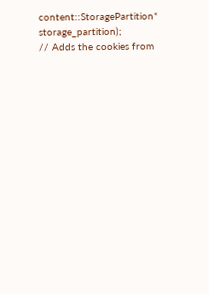content::StoragePartition* storage_partition);
// Adds the cookies from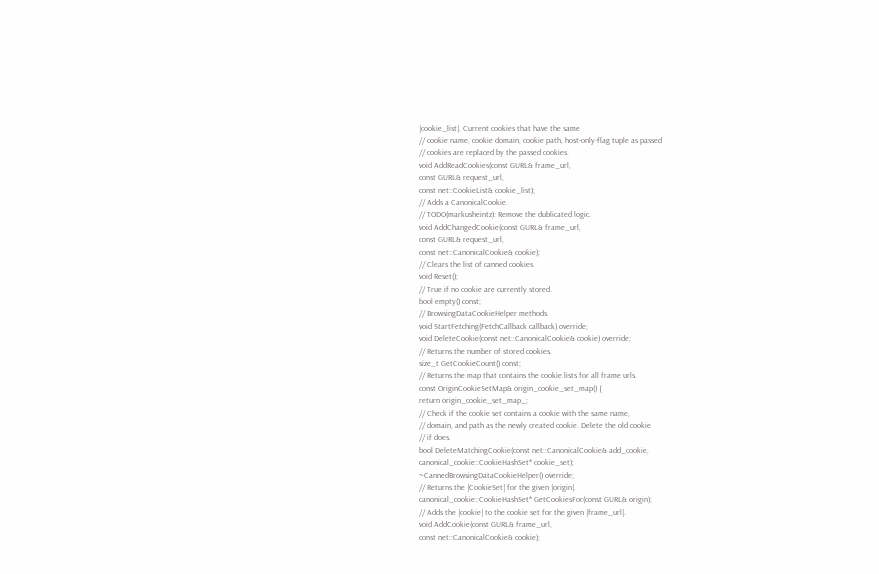|cookie_list|. Current cookies that have the same
// cookie name, cookie domain, cookie path, host-only-flag tuple as passed
// cookies are replaced by the passed cookies.
void AddReadCookies(const GURL& frame_url,
const GURL& request_url,
const net::CookieList& cookie_list);
// Adds a CanonicalCookie.
// TODO(markusheintz): Remove the dublicated logic.
void AddChangedCookie(const GURL& frame_url,
const GURL& request_url,
const net::CanonicalCookie& cookie);
// Clears the list of canned cookies.
void Reset();
// True if no cookie are currently stored.
bool empty() const;
// BrowsingDataCookieHelper methods.
void StartFetching(FetchCallback callback) override;
void DeleteCookie(const net::CanonicalCookie& cookie) override;
// Returns the number of stored cookies.
size_t GetCookieCount() const;
// Returns the map that contains the cookie lists for all frame urls.
const OriginCookieSetMap& origin_cookie_set_map() {
return origin_cookie_set_map_;
// Check if the cookie set contains a cookie with the same name,
// domain, and path as the newly created cookie. Delete the old cookie
// if does.
bool DeleteMatchingCookie(const net::CanonicalCookie& add_cookie,
canonical_cookie::CookieHashSet* cookie_set);
~CannedBrowsingDataCookieHelper() override;
// Returns the |CookieSet| for the given |origin|.
canonical_cookie::CookieHashSet* GetCookiesFor(const GURL& origin);
// Adds the |cookie| to the cookie set for the given |frame_url|.
void AddCookie(const GURL& frame_url,
const net::CanonicalCookie& cookie);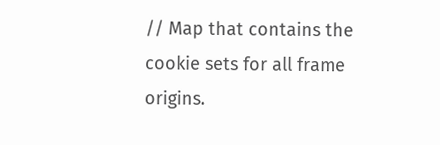// Map that contains the cookie sets for all frame origins.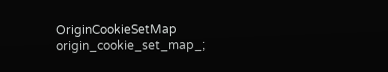OriginCookieSetMap origin_cookie_set_map_;